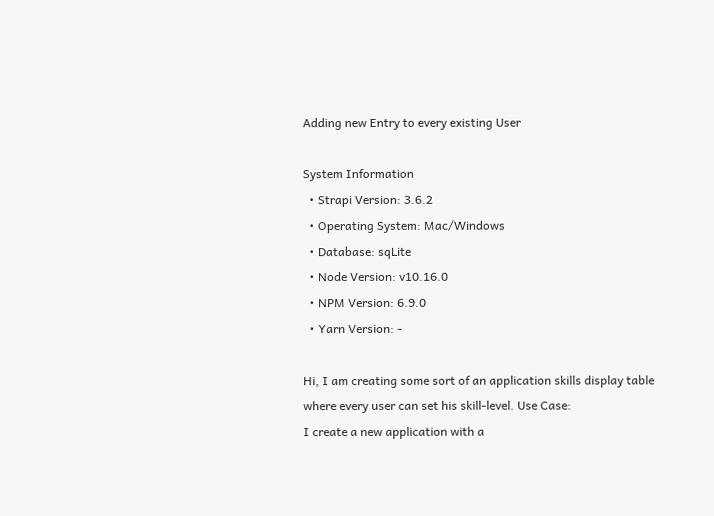Adding new Entry to every existing User

System Information
  • Strapi Version: 3.6.2
  • Operating System: Mac/Windows
  • Database: sqLite
  • Node Version: v10.16.0
  • NPM Version: 6.9.0
  • Yarn Version: -

Hi, I am creating some sort of an application skills display table where every user can set his skill-level. Use Case:
I create a new application with a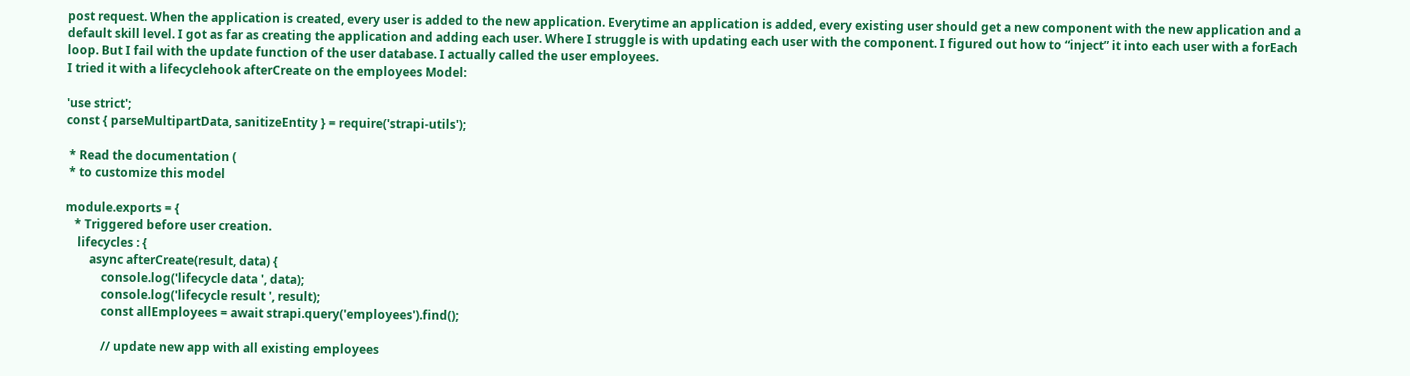post request. When the application is created, every user is added to the new application. Everytime an application is added, every existing user should get a new component with the new application and a default skill level. I got as far as creating the application and adding each user. Where I struggle is with updating each user with the component. I figured out how to “inject” it into each user with a forEach loop. But I fail with the update function of the user database. I actually called the user employees.
I tried it with a lifecyclehook afterCreate on the employees Model:

'use strict';
const { parseMultipartData, sanitizeEntity } = require('strapi-utils');

 * Read the documentation (
 * to customize this model

module.exports = {
   * Triggered before user creation.
    lifecycles : {
        async afterCreate(result, data) {
            console.log('lifecycle data ', data);
            console.log('lifecycle result ', result);
            const allEmployees = await strapi.query('employees').find();

            // update new app with all existing employees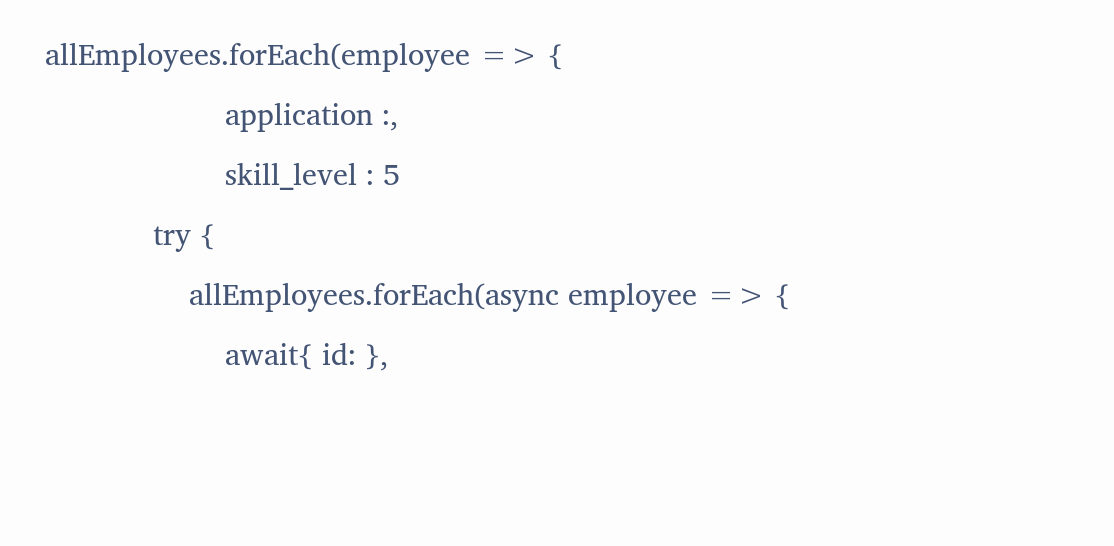allEmployees.forEach(employee => {
                    application :,
                    skill_level : 5
            try {
                allEmployees.forEach(async employee => {
                    await{ id: },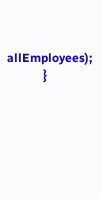allEmployees);
            }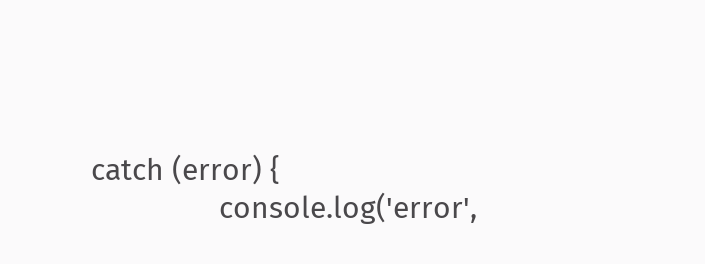catch (error) {
                console.log('error',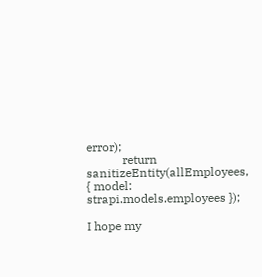error);
            return sanitizeEntity(allEmployees, { model: strapi.models.employees });

I hope my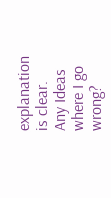explanation is clear.
Any Ideas where I go wrong?